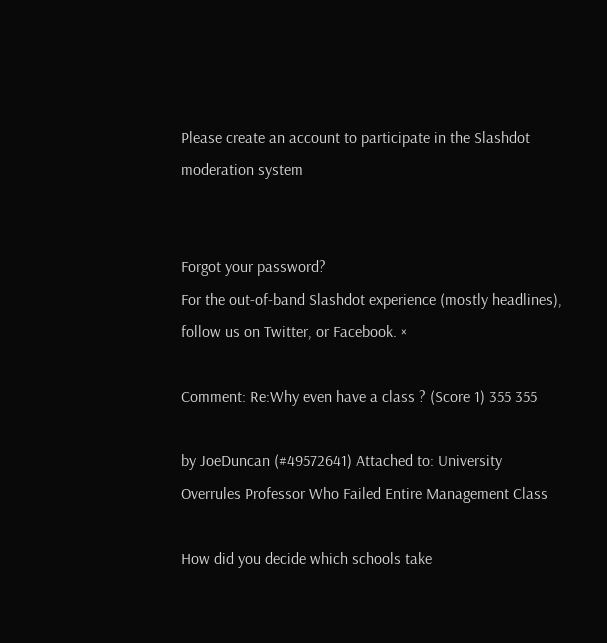Please create an account to participate in the Slashdot moderation system


Forgot your password?
For the out-of-band Slashdot experience (mostly headlines), follow us on Twitter, or Facebook. ×

Comment: Re:Why even have a class ? (Score 1) 355 355

by JoeDuncan (#49572641) Attached to: University Overrules Professor Who Failed Entire Management Class

How did you decide which schools take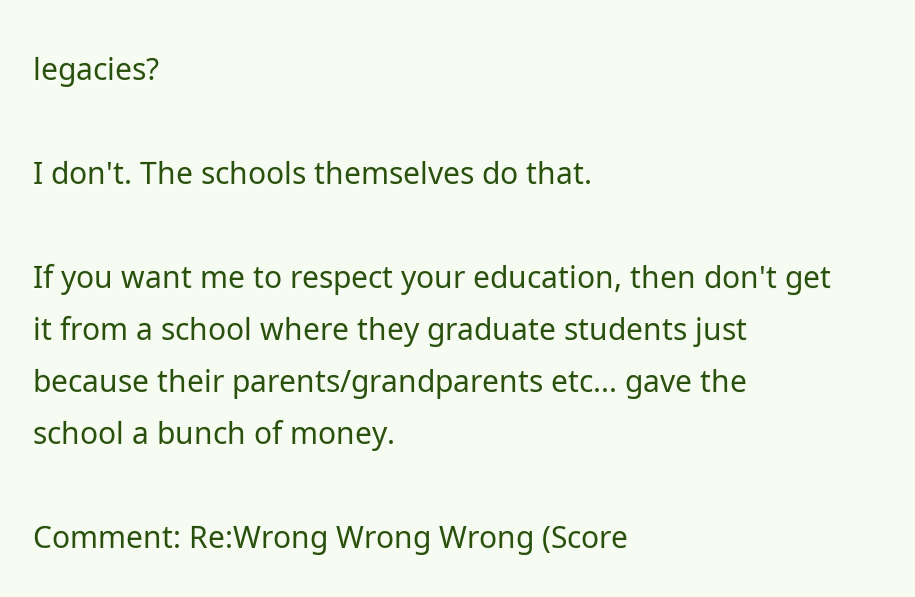legacies?

I don't. The schools themselves do that.

If you want me to respect your education, then don't get it from a school where they graduate students just because their parents/grandparents etc... gave the school a bunch of money.

Comment: Re:Wrong Wrong Wrong (Score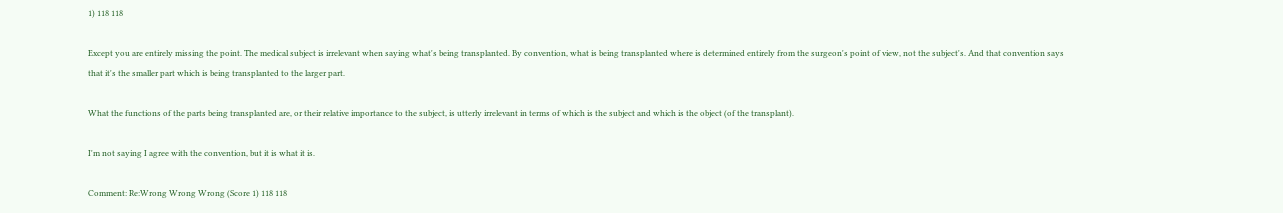1) 118 118

Except you are entirely missing the point. The medical subject is irrelevant when saying what's being transplanted. By convention, what is being transplanted where is determined entirely from the surgeon's point of view, not the subject's. And that convention says that it's the smaller part which is being transplanted to the larger part.

What the functions of the parts being transplanted are, or their relative importance to the subject, is utterly irrelevant in terms of which is the subject and which is the object (of the transplant).

I'm not saying I agree with the convention, but it is what it is.

Comment: Re:Wrong Wrong Wrong (Score 1) 118 118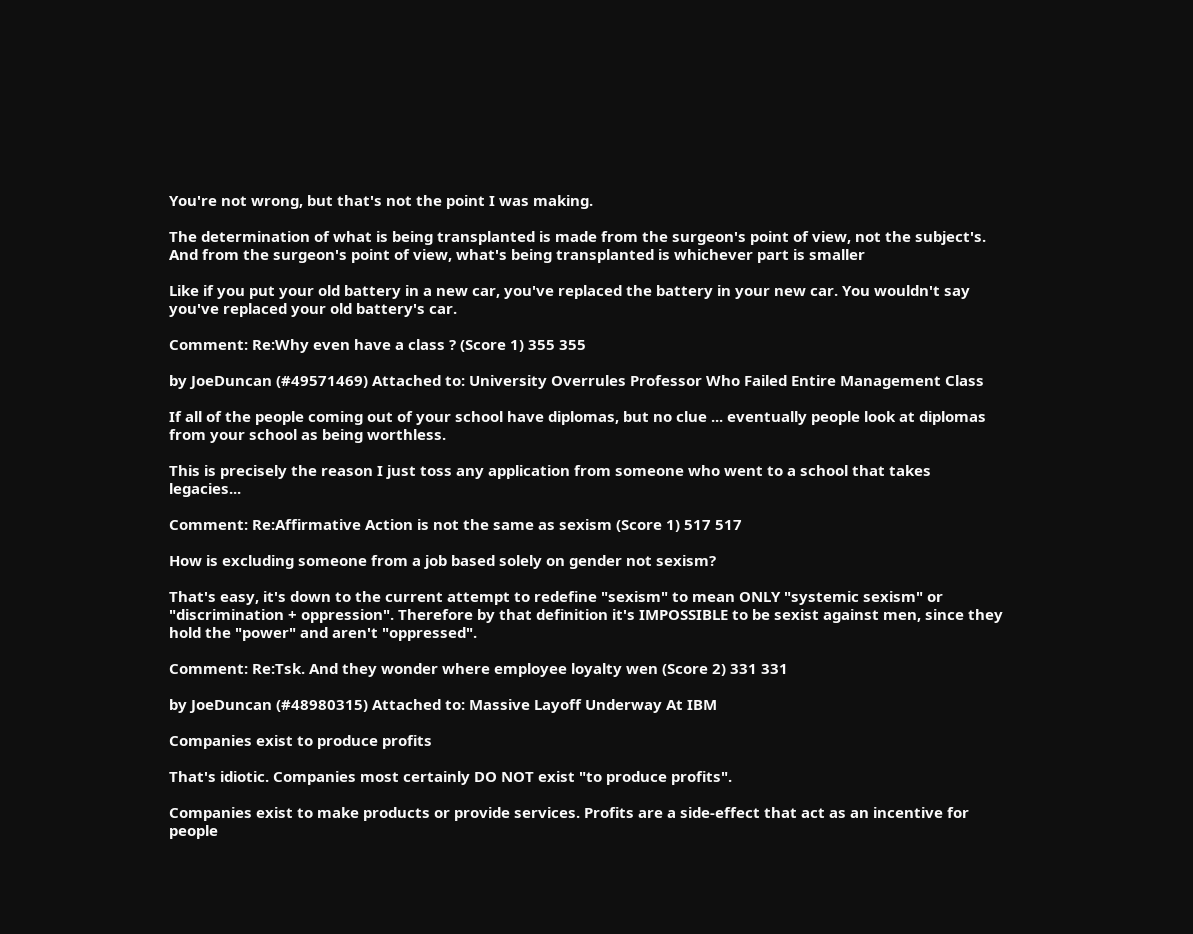You're not wrong, but that's not the point I was making.

The determination of what is being transplanted is made from the surgeon's point of view, not the subject's. And from the surgeon's point of view, what's being transplanted is whichever part is smaller

Like if you put your old battery in a new car, you've replaced the battery in your new car. You wouldn't say you've replaced your old battery's car.

Comment: Re:Why even have a class ? (Score 1) 355 355

by JoeDuncan (#49571469) Attached to: University Overrules Professor Who Failed Entire Management Class

If all of the people coming out of your school have diplomas, but no clue ... eventually people look at diplomas from your school as being worthless.

This is precisely the reason I just toss any application from someone who went to a school that takes legacies...

Comment: Re:Affirmative Action is not the same as sexism (Score 1) 517 517

How is excluding someone from a job based solely on gender not sexism?

That's easy, it's down to the current attempt to redefine "sexism" to mean ONLY "systemic sexism" or "discrimination + oppression". Therefore by that definition it's IMPOSSIBLE to be sexist against men, since they hold the "power" and aren't "oppressed".

Comment: Re:Tsk. And they wonder where employee loyalty wen (Score 2) 331 331

by JoeDuncan (#48980315) Attached to: Massive Layoff Underway At IBM

Companies exist to produce profits

That's idiotic. Companies most certainly DO NOT exist "to produce profits".

Companies exist to make products or provide services. Profits are a side-effect that act as an incentive for people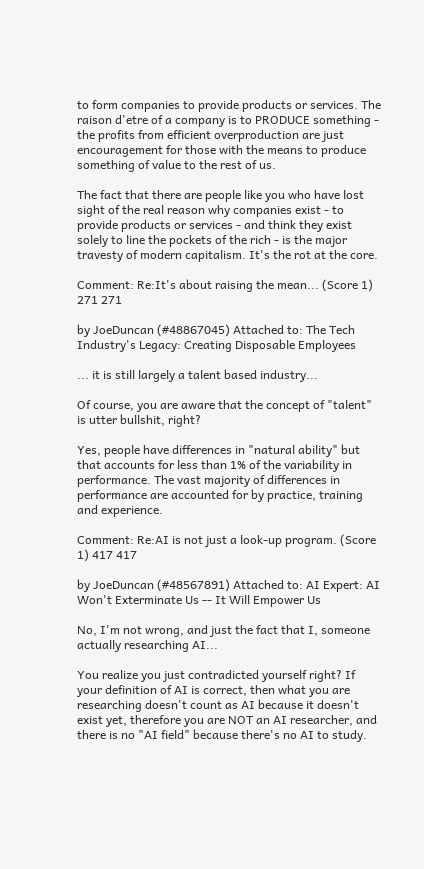to form companies to provide products or services. The raison d'etre of a company is to PRODUCE something - the profits from efficient overproduction are just encouragement for those with the means to produce something of value to the rest of us.

The fact that there are people like you who have lost sight of the real reason why companies exist - to provide products or services - and think they exist solely to line the pockets of the rich - is the major travesty of modern capitalism. It's the rot at the core.

Comment: Re:It's about raising the mean... (Score 1) 271 271

by JoeDuncan (#48867045) Attached to: The Tech Industry's Legacy: Creating Disposable Employees

... it is still largely a talent based industry...

Of course, you are aware that the concept of "talent" is utter bullshit, right?

Yes, people have differences in "natural ability" but that accounts for less than 1% of the variability in performance. The vast majority of differences in performance are accounted for by practice, training and experience.

Comment: Re:AI is not just a look-up program. (Score 1) 417 417

by JoeDuncan (#48567891) Attached to: AI Expert: AI Won't Exterminate Us -- It Will Empower Us

No, I'm not wrong, and just the fact that I, someone actually researching AI...

You realize you just contradicted yourself right? If your definition of AI is correct, then what you are researching doesn't count as AI because it doesn't exist yet, therefore you are NOT an AI researcher, and there is no "AI field" because there's no AI to study.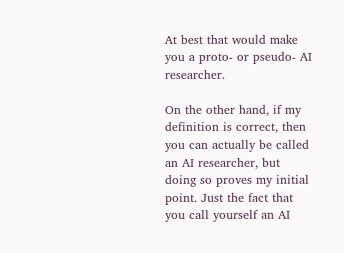At best that would make you a proto- or pseudo- AI researcher.

On the other hand, if my definition is correct, then you can actually be called an AI researcher, but doing so proves my initial point. Just the fact that you call yourself an AI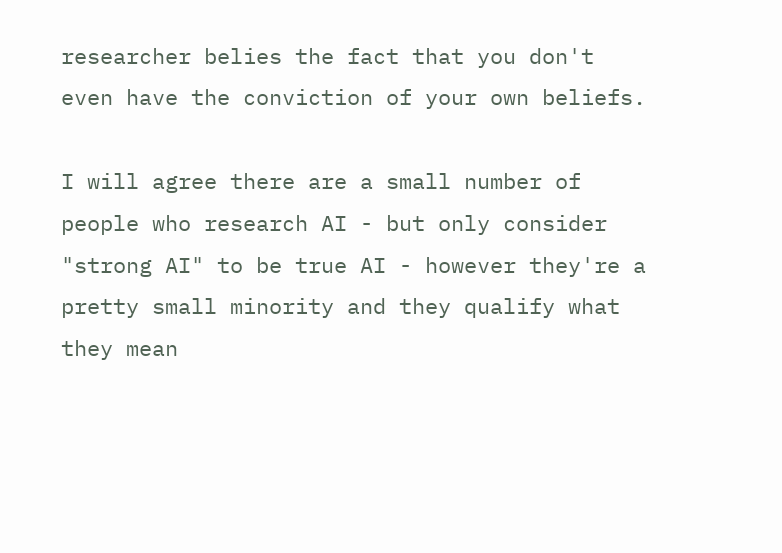researcher belies the fact that you don't even have the conviction of your own beliefs.

I will agree there are a small number of people who research AI - but only consider "strong AI" to be true AI - however they're a pretty small minority and they qualify what they mean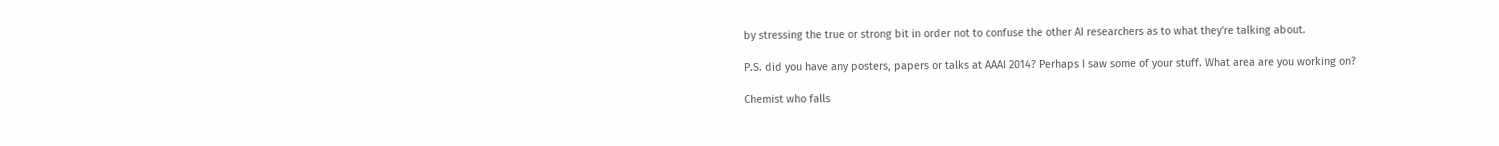by stressing the true or strong bit in order not to confuse the other AI researchers as to what they're talking about.

P.S. did you have any posters, papers or talks at AAAI 2014? Perhaps I saw some of your stuff. What area are you working on?

Chemist who falls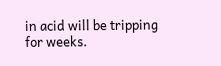in acid will be tripping for weeks.